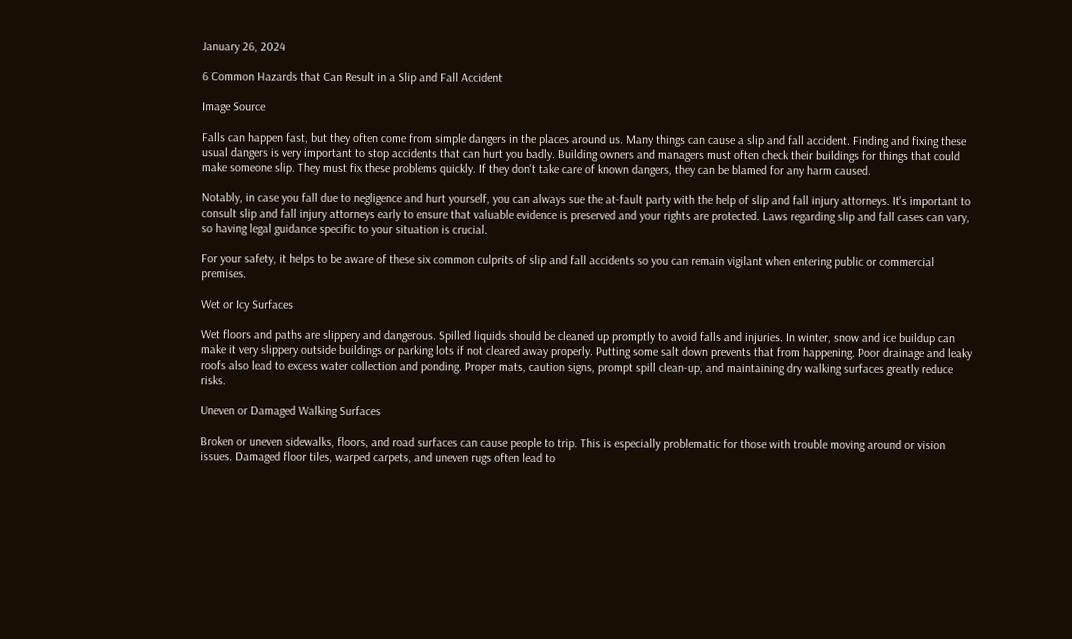January 26, 2024

6 Common Hazards that Can Result in a Slip and Fall Accident

Image Source

Falls can happen fast, but they often come from simple dangers in the places around us. Many things can cause a slip and fall accident. Finding and fixing these usual dangers is very important to stop accidents that can hurt you badly. Building owners and managers must often check their buildings for things that could make someone slip. They must fix these problems quickly. If they don't take care of known dangers, they can be blamed for any harm caused.

Notably, in case you fall due to negligence and hurt yourself, you can always sue the at-fault party with the help of slip and fall injury attorneys. It's important to consult slip and fall injury attorneys early to ensure that valuable evidence is preserved and your rights are protected. Laws regarding slip and fall cases can vary, so having legal guidance specific to your situation is crucial.

For your safety, it helps to be aware of these six common culprits of slip and fall accidents so you can remain vigilant when entering public or commercial premises.

Wet or Icy Surfaces

Wet floors and paths are slippery and dangerous. Spilled liquids should be cleaned up promptly to avoid falls and injuries. In winter, snow and ice buildup can make it very slippery outside buildings or parking lots if not cleared away properly. Putting some salt down prevents that from happening. Poor drainage and leaky roofs also lead to excess water collection and ponding. Proper mats, caution signs, prompt spill clean-up, and maintaining dry walking surfaces greatly reduce risks.

Uneven or Damaged Walking Surfaces

Broken or uneven sidewalks, floors, and road surfaces can cause people to trip. This is especially problematic for those with trouble moving around or vision issues. Damaged floor tiles, warped carpets, and uneven rugs often lead to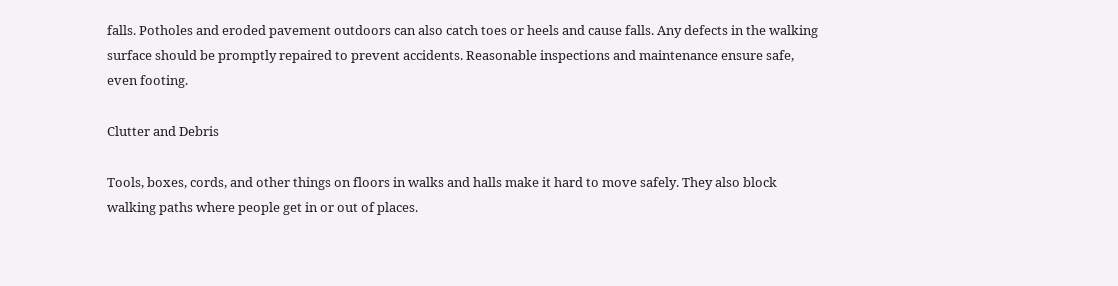falls. Potholes and eroded pavement outdoors can also catch toes or heels and cause falls. Any defects in the walking surface should be promptly repaired to prevent accidents. Reasonable inspections and maintenance ensure safe, even footing.

Clutter and Debris

Tools, boxes, cords, and other things on floors in walks and halls make it hard to move safely. They also block walking paths where people get in or out of places.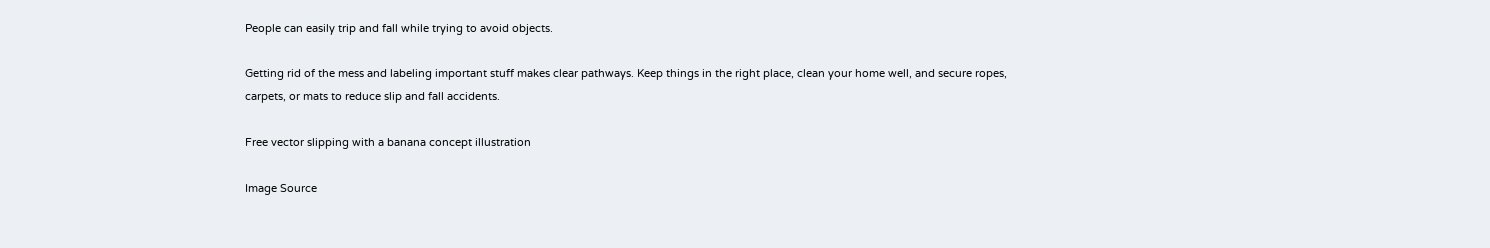People can easily trip and fall while trying to avoid objects.

Getting rid of the mess and labeling important stuff makes clear pathways. Keep things in the right place, clean your home well, and secure ropes, carpets, or mats to reduce slip and fall accidents.

Free vector slipping with a banana concept illustration

Image Source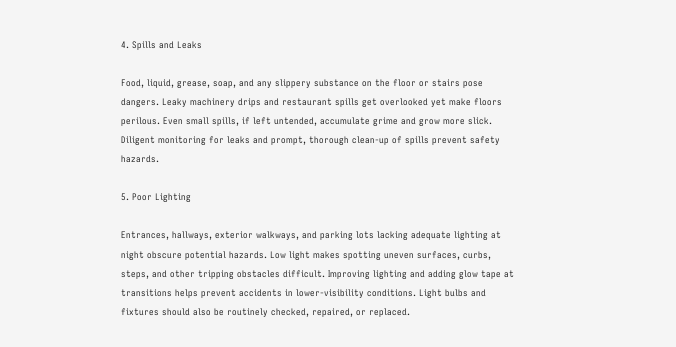4. Spills and Leaks

Food, liquid, grease, soap, and any slippery substance on the floor or stairs pose dangers. Leaky machinery drips and restaurant spills get overlooked yet make floors perilous. Even small spills, if left untended, accumulate grime and grow more slick. Diligent monitoring for leaks and prompt, thorough clean-up of spills prevent safety hazards.

5. Poor Lighting

Entrances, hallways, exterior walkways, and parking lots lacking adequate lighting at night obscure potential hazards. Low light makes spotting uneven surfaces, curbs, steps, and other tripping obstacles difficult. Improving lighting and adding glow tape at transitions helps prevent accidents in lower-visibility conditions. Light bulbs and fixtures should also be routinely checked, repaired, or replaced.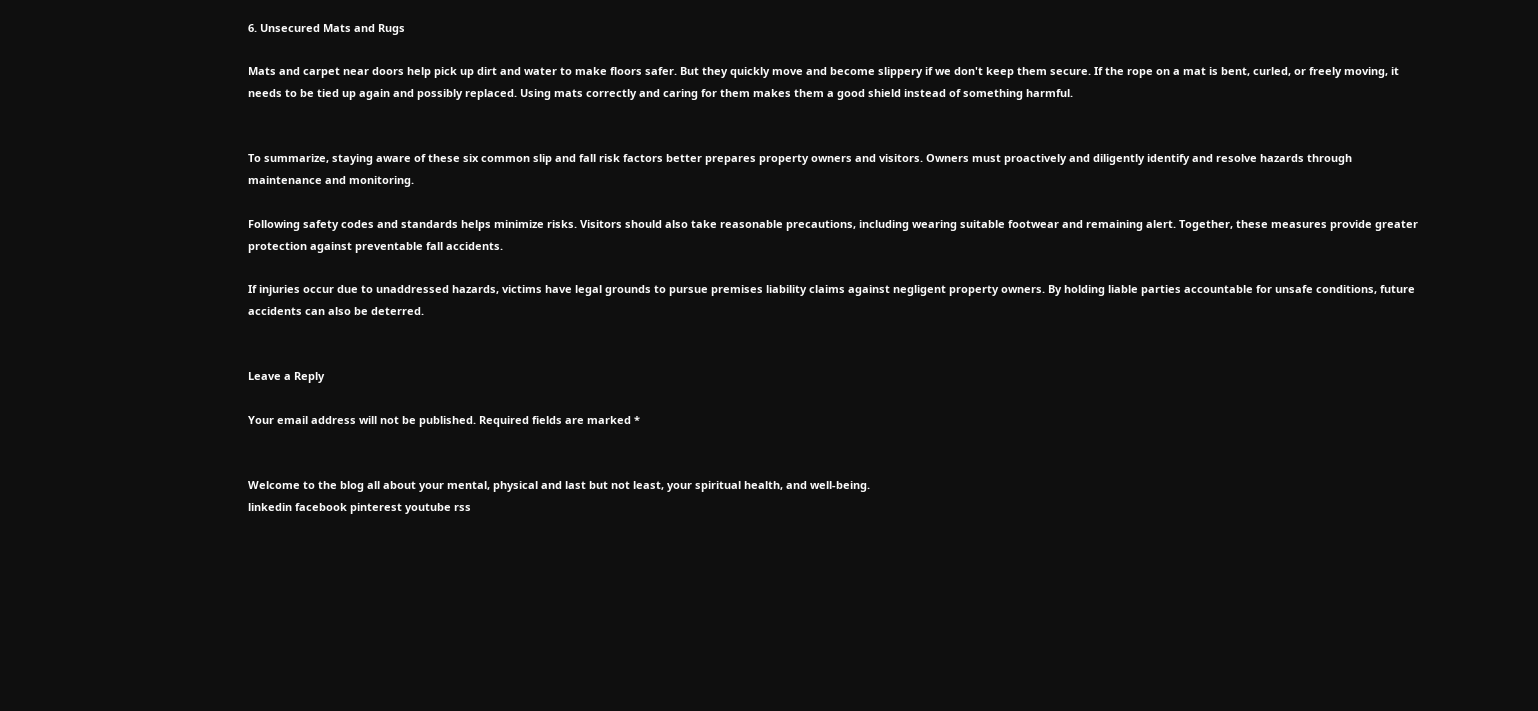6. Unsecured Mats and Rugs

Mats and carpet near doors help pick up dirt and water to make floors safer. But they quickly move and become slippery if we don't keep them secure. If the rope on a mat is bent, curled, or freely moving, it needs to be tied up again and possibly replaced. Using mats correctly and caring for them makes them a good shield instead of something harmful.


To summarize, staying aware of these six common slip and fall risk factors better prepares property owners and visitors. Owners must proactively and diligently identify and resolve hazards through maintenance and monitoring.

Following safety codes and standards helps minimize risks. Visitors should also take reasonable precautions, including wearing suitable footwear and remaining alert. Together, these measures provide greater protection against preventable fall accidents.

If injuries occur due to unaddressed hazards, victims have legal grounds to pursue premises liability claims against negligent property owners. By holding liable parties accountable for unsafe conditions, future accidents can also be deterred.


Leave a Reply

Your email address will not be published. Required fields are marked *


Welcome to the blog all about your mental, physical and last but not least, your spiritual health, and well-being.
linkedin facebook pinterest youtube rss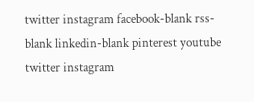twitter instagram facebook-blank rss-blank linkedin-blank pinterest youtube twitter instagram